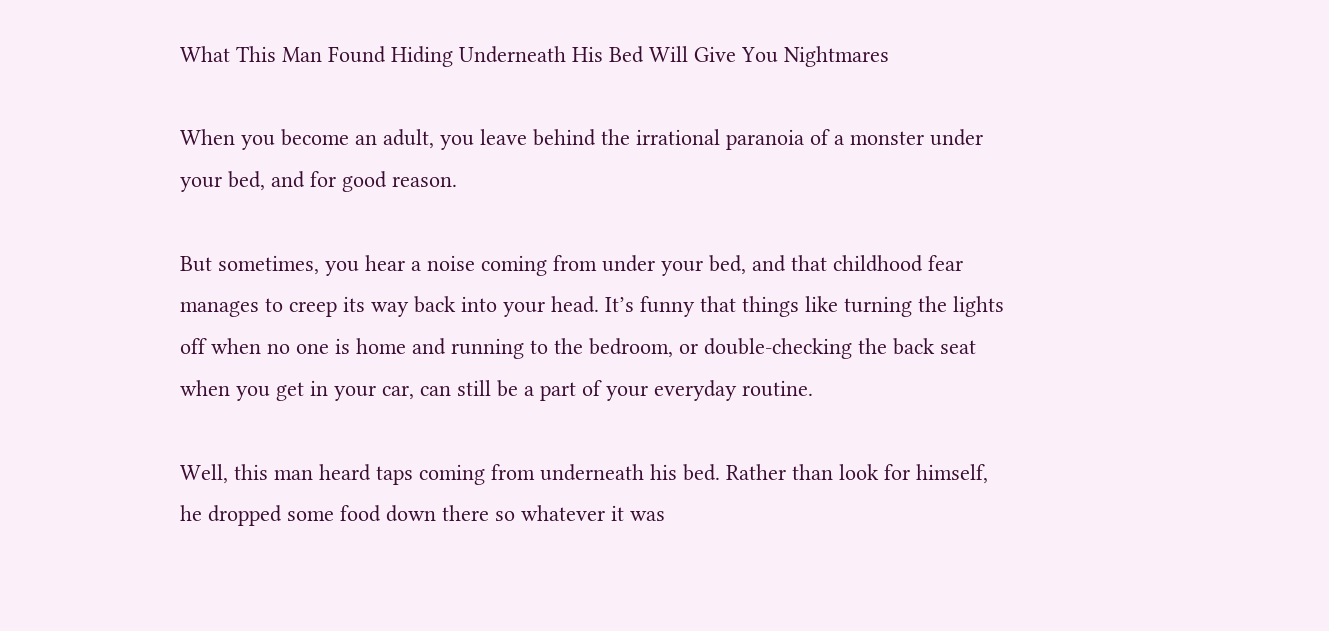What This Man Found Hiding Underneath His Bed Will Give You Nightmares

When you become an adult, you leave behind the irrational paranoia of a monster under your bed, and for good reason.

But sometimes, you hear a noise coming from under your bed, and that childhood fear manages to creep its way back into your head. It’s funny that things like turning the lights off when no one is home and running to the bedroom, or double-checking the back seat when you get in your car, can still be a part of your everyday routine.

Well, this man heard taps coming from underneath his bed. Rather than look for himself, he dropped some food down there so whatever it was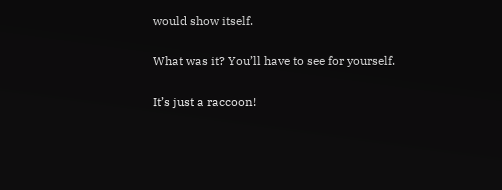would show itself.

What was it? You’ll have to see for yourself.

It’s just a raccoon!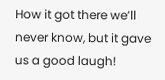How it got there we’ll never know, but it gave us a good laugh!